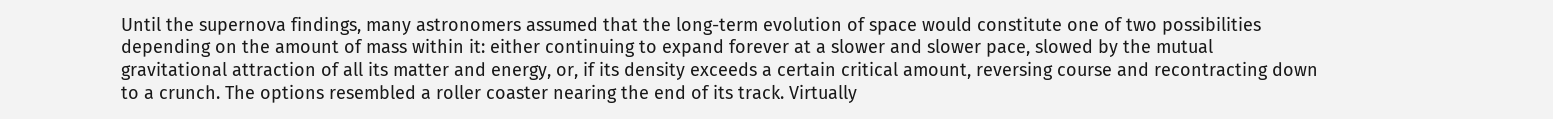Until the supernova findings, many astronomers assumed that the long-term evolution of space would constitute one of two possibilities depending on the amount of mass within it: either continuing to expand forever at a slower and slower pace, slowed by the mutual gravitational attraction of all its matter and energy, or, if its density exceeds a certain critical amount, reversing course and recontracting down to a crunch. The options resembled a roller coaster nearing the end of its track. Virtually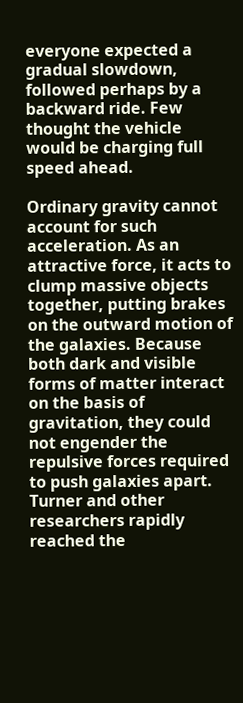everyone expected a gradual slowdown, followed perhaps by a backward ride. Few thought the vehicle would be charging full speed ahead.

Ordinary gravity cannot account for such acceleration. As an attractive force, it acts to clump massive objects together, putting brakes on the outward motion of the galaxies. Because both dark and visible forms of matter interact on the basis of gravitation, they could not engender the repulsive forces required to push galaxies apart. Turner and other researchers rapidly reached the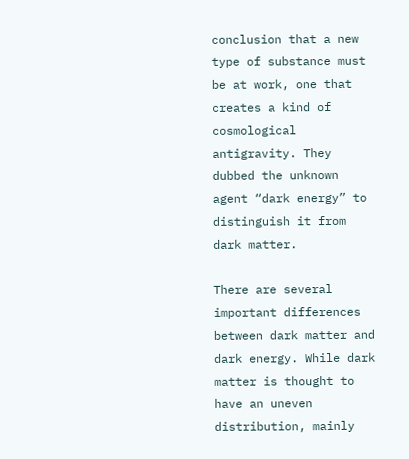conclusion that a new type of substance must be at work, one that creates a kind of cosmological antigravity. They dubbed the unknown agent “dark energy” to distinguish it from dark matter.

There are several important differences between dark matter and dark energy. While dark matter is thought to have an uneven distribution, mainly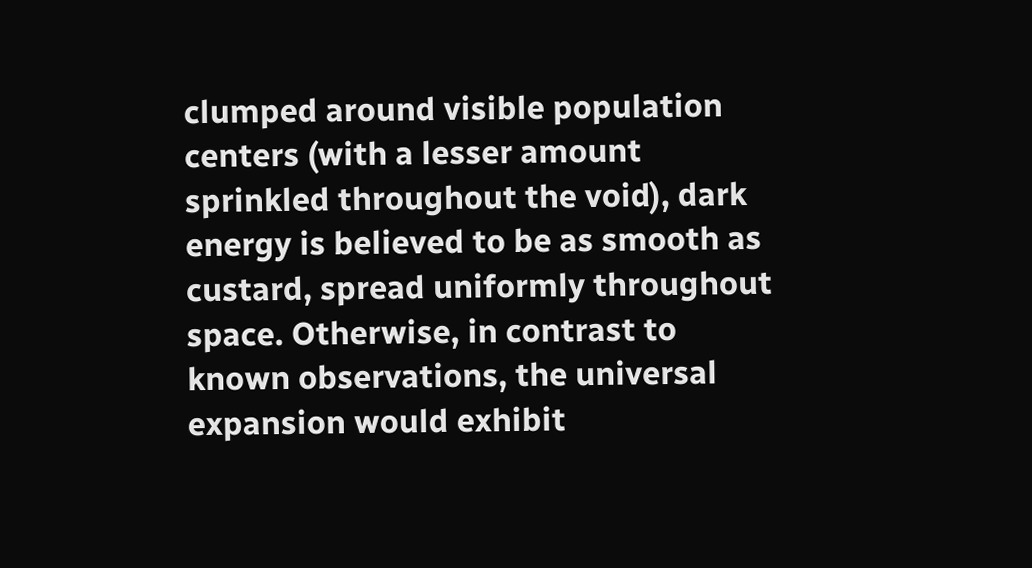clumped around visible population centers (with a lesser amount sprinkled throughout the void), dark energy is believed to be as smooth as custard, spread uniformly throughout space. Otherwise, in contrast to known observations, the universal expansion would exhibit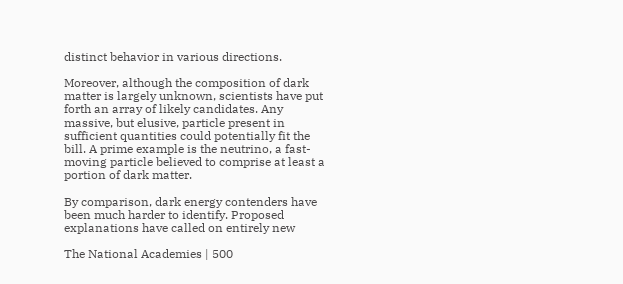distinct behavior in various directions.

Moreover, although the composition of dark matter is largely unknown, scientists have put forth an array of likely candidates. Any massive, but elusive, particle present in sufficient quantities could potentially fit the bill. A prime example is the neutrino, a fast-moving particle believed to comprise at least a portion of dark matter.

By comparison, dark energy contenders have been much harder to identify. Proposed explanations have called on entirely new

The National Academies | 500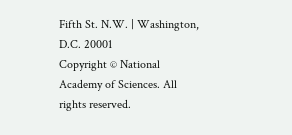Fifth St. N.W. | Washington, D.C. 20001
Copyright © National Academy of Sciences. All rights reserved.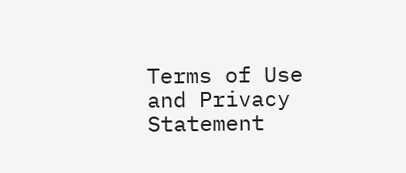Terms of Use and Privacy Statement